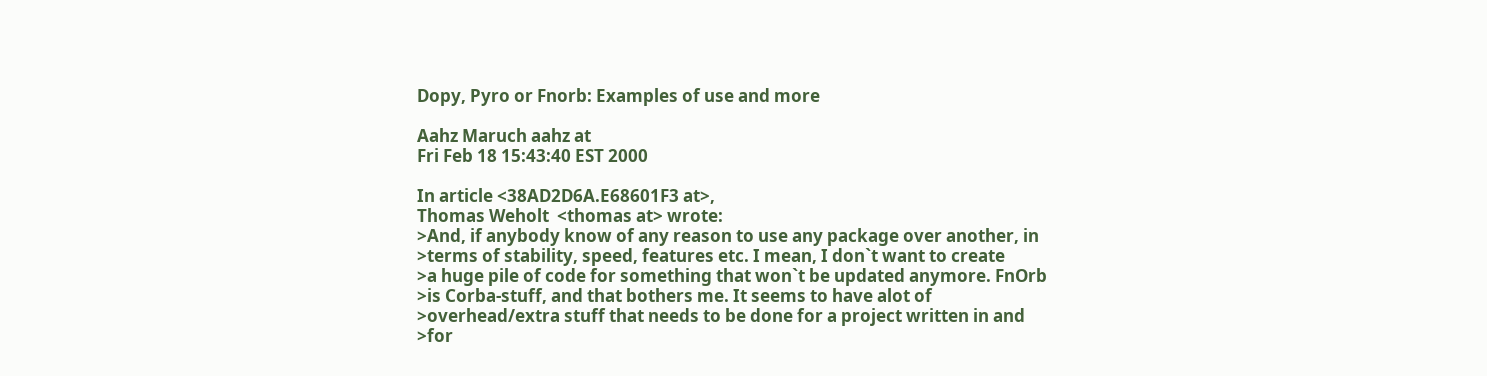Dopy, Pyro or Fnorb: Examples of use and more

Aahz Maruch aahz at
Fri Feb 18 15:43:40 EST 2000

In article <38AD2D6A.E68601F3 at>,
Thomas Weholt  <thomas at> wrote:
>And, if anybody know of any reason to use any package over another, in
>terms of stability, speed, features etc. I mean, I don`t want to create
>a huge pile of code for something that won`t be updated anymore. FnOrb
>is Corba-stuff, and that bothers me. It seems to have alot of
>overhead/extra stuff that needs to be done for a project written in and
>for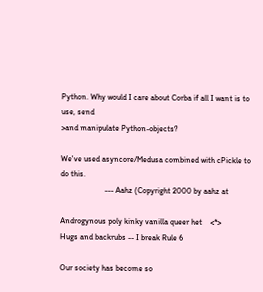Python. Why would I care about Corba if all I want is to use, send
>and manipulate Python-objects?

We've used asyncore/Medusa combined with cPickle to do this.
                      --- Aahz (Copyright 2000 by aahz at

Androgynous poly kinky vanilla queer het    <*>
Hugs and backrubs -- I break Rule 6

Our society has become so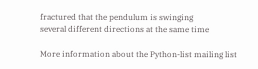fractured that the pendulum is swinging
several different directions at the same time

More information about the Python-list mailing list